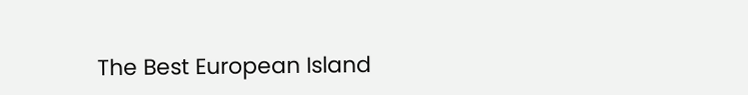The Best European Island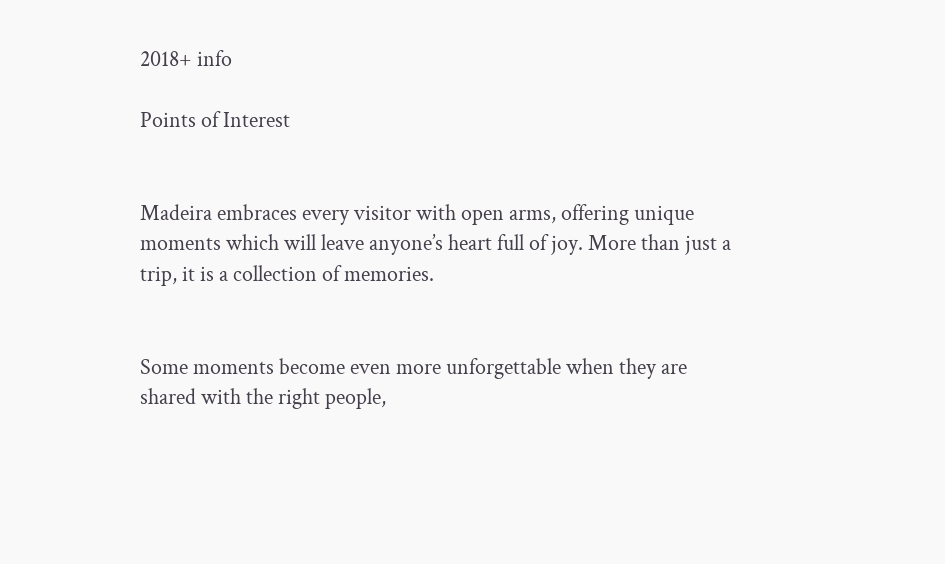2018+ info

Points of Interest


Madeira embraces every visitor with open arms, offering unique moments which will leave anyone’s heart full of joy. More than just a trip, it is a collection of memories.


Some moments become even more unforgettable when they are shared with the right people,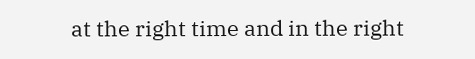at the right time and in the right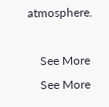atmosphere.

    See More
    See More